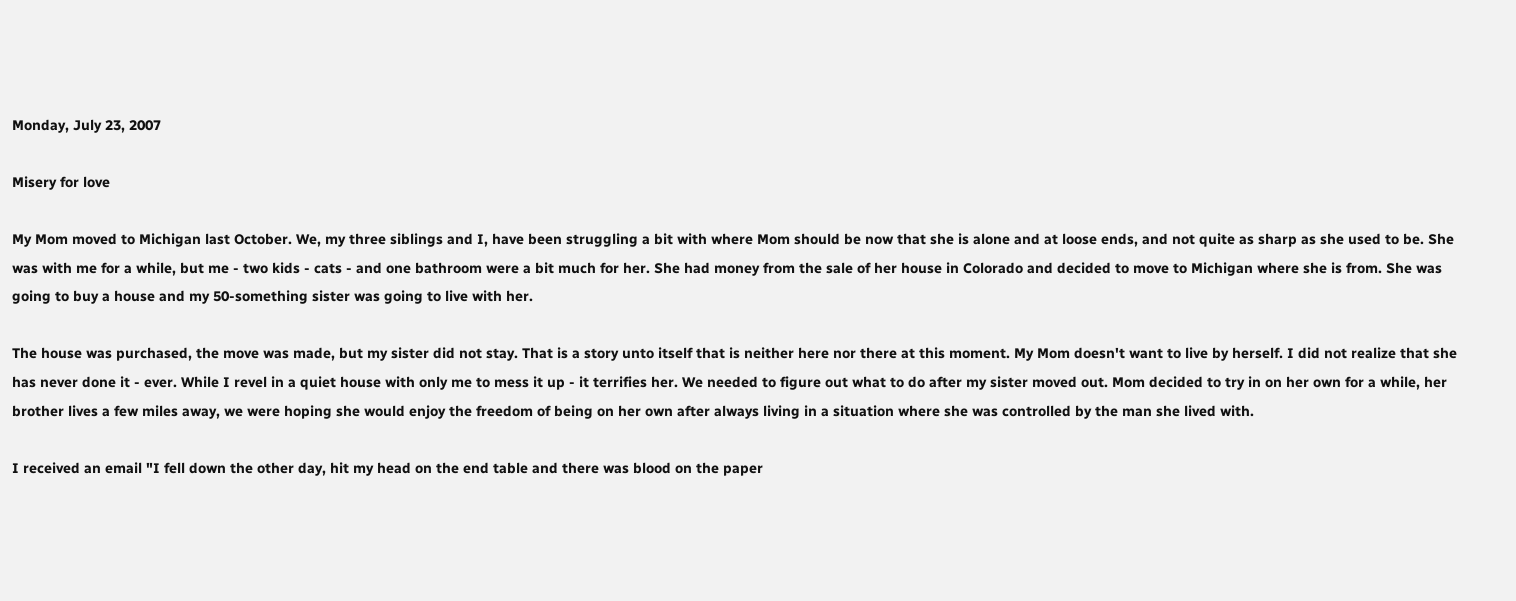Monday, July 23, 2007

Misery for love

My Mom moved to Michigan last October. We, my three siblings and I, have been struggling a bit with where Mom should be now that she is alone and at loose ends, and not quite as sharp as she used to be. She was with me for a while, but me - two kids - cats - and one bathroom were a bit much for her. She had money from the sale of her house in Colorado and decided to move to Michigan where she is from. She was going to buy a house and my 50-something sister was going to live with her.

The house was purchased, the move was made, but my sister did not stay. That is a story unto itself that is neither here nor there at this moment. My Mom doesn't want to live by herself. I did not realize that she has never done it - ever. While I revel in a quiet house with only me to mess it up - it terrifies her. We needed to figure out what to do after my sister moved out. Mom decided to try in on her own for a while, her brother lives a few miles away, we were hoping she would enjoy the freedom of being on her own after always living in a situation where she was controlled by the man she lived with.

I received an email "I fell down the other day, hit my head on the end table and there was blood on the paper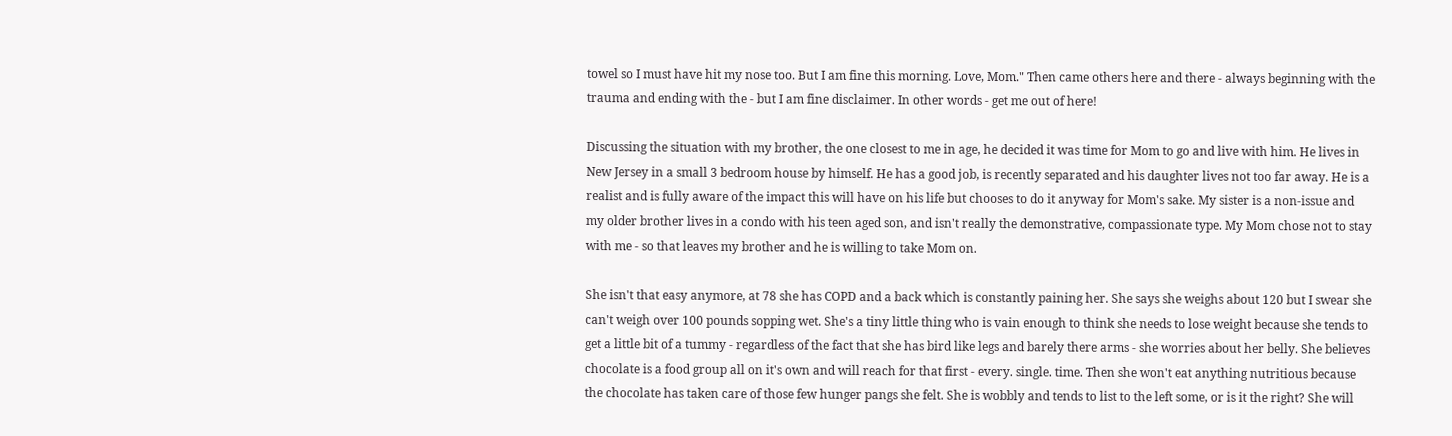towel so I must have hit my nose too. But I am fine this morning. Love, Mom." Then came others here and there - always beginning with the trauma and ending with the - but I am fine disclaimer. In other words - get me out of here!

Discussing the situation with my brother, the one closest to me in age, he decided it was time for Mom to go and live with him. He lives in New Jersey in a small 3 bedroom house by himself. He has a good job, is recently separated and his daughter lives not too far away. He is a realist and is fully aware of the impact this will have on his life but chooses to do it anyway for Mom's sake. My sister is a non-issue and my older brother lives in a condo with his teen aged son, and isn't really the demonstrative, compassionate type. My Mom chose not to stay with me - so that leaves my brother and he is willing to take Mom on.

She isn't that easy anymore, at 78 she has COPD and a back which is constantly paining her. She says she weighs about 120 but I swear she can't weigh over 100 pounds sopping wet. She's a tiny little thing who is vain enough to think she needs to lose weight because she tends to get a little bit of a tummy - regardless of the fact that she has bird like legs and barely there arms - she worries about her belly. She believes chocolate is a food group all on it's own and will reach for that first - every. single. time. Then she won't eat anything nutritious because the chocolate has taken care of those few hunger pangs she felt. She is wobbly and tends to list to the left some, or is it the right? She will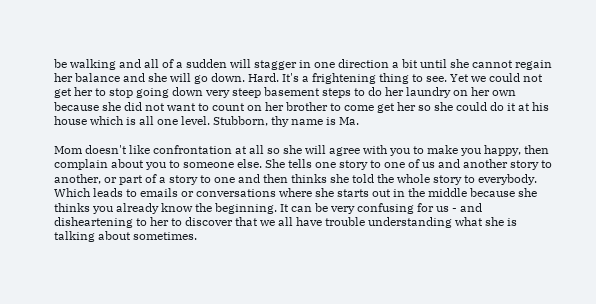be walking and all of a sudden will stagger in one direction a bit until she cannot regain her balance and she will go down. Hard. It's a frightening thing to see. Yet we could not get her to stop going down very steep basement steps to do her laundry on her own because she did not want to count on her brother to come get her so she could do it at his house which is all one level. Stubborn, thy name is Ma.

Mom doesn't like confrontation at all so she will agree with you to make you happy, then complain about you to someone else. She tells one story to one of us and another story to another, or part of a story to one and then thinks she told the whole story to everybody. Which leads to emails or conversations where she starts out in the middle because she thinks you already know the beginning. It can be very confusing for us - and disheartening to her to discover that we all have trouble understanding what she is talking about sometimes.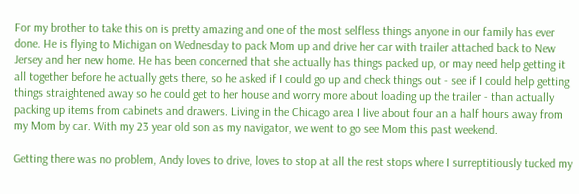For my brother to take this on is pretty amazing and one of the most selfless things anyone in our family has ever done. He is flying to Michigan on Wednesday to pack Mom up and drive her car with trailer attached back to New Jersey and her new home. He has been concerned that she actually has things packed up, or may need help getting it all together before he actually gets there, so he asked if I could go up and check things out - see if I could help getting things straightened away so he could get to her house and worry more about loading up the trailer - than actually packing up items from cabinets and drawers. Living in the Chicago area I live about four an a half hours away from my Mom by car. With my 23 year old son as my navigator, we went to go see Mom this past weekend.

Getting there was no problem, Andy loves to drive, loves to stop at all the rest stops where I surreptitiously tucked my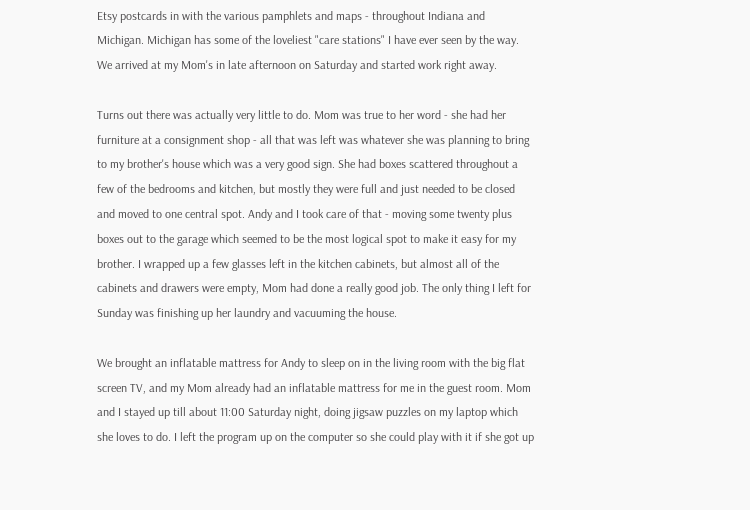Etsy postcards in with the various pamphlets and maps - throughout Indiana and Michigan. Michigan has some of the loveliest "care stations" I have ever seen by the way. We arrived at my Mom's in late afternoon on Saturday and started work right away.

Turns out there was actually very little to do. Mom was true to her word - she had her furniture at a consignment shop - all that was left was whatever she was planning to bring to my brother's house which was a very good sign. She had boxes scattered throughout a few of the bedrooms and kitchen, but mostly they were full and just needed to be closed and moved to one central spot. Andy and I took care of that - moving some twenty plus boxes out to the garage which seemed to be the most logical spot to make it easy for my brother. I wrapped up a few glasses left in the kitchen cabinets, but almost all of the cabinets and drawers were empty, Mom had done a really good job. The only thing I left for Sunday was finishing up her laundry and vacuuming the house.

We brought an inflatable mattress for Andy to sleep on in the living room with the big flat screen TV, and my Mom already had an inflatable mattress for me in the guest room. Mom and I stayed up till about 11:00 Saturday night, doing jigsaw puzzles on my laptop which she loves to do. I left the program up on the computer so she could play with it if she got up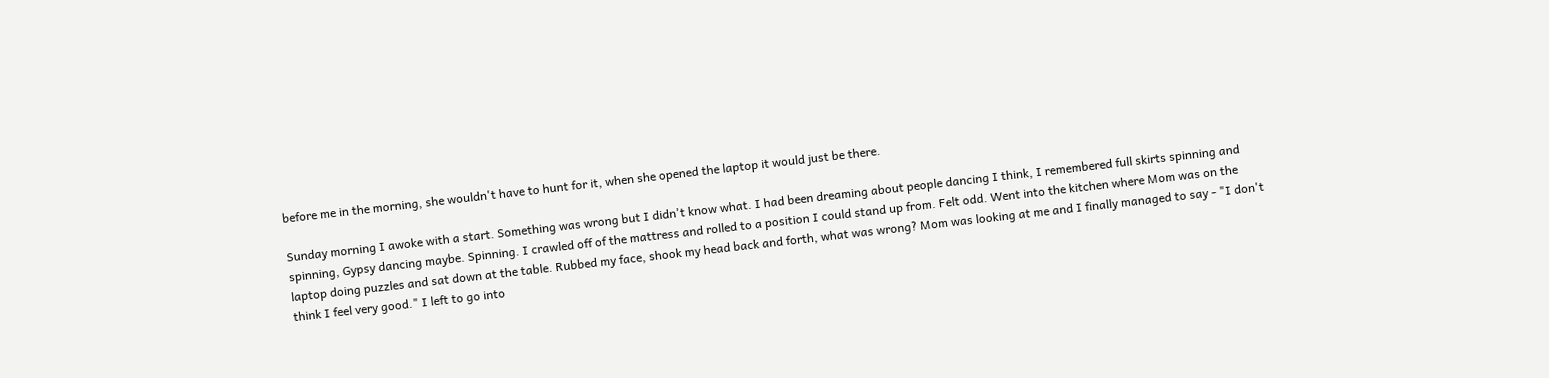before me in the morning, she wouldn't have to hunt for it, when she opened the laptop it would just be there.

Sunday morning I awoke with a start. Something was wrong but I didn't know what. I had been dreaming about people dancing I think, I remembered full skirts spinning and spinning, Gypsy dancing maybe. Spinning. I crawled off of the mattress and rolled to a position I could stand up from. Felt odd. Went into the kitchen where Mom was on the laptop doing puzzles and sat down at the table. Rubbed my face, shook my head back and forth, what was wrong? Mom was looking at me and I finally managed to say - "I don't think I feel very good." I left to go into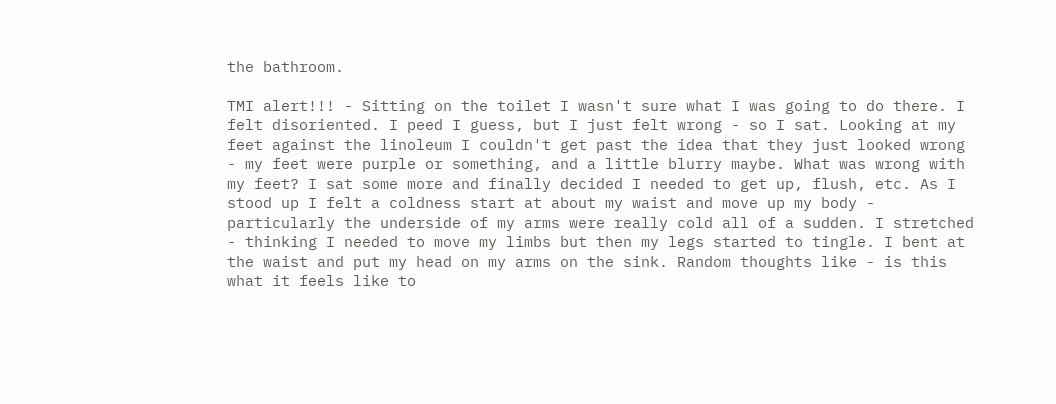the bathroom.

TMI alert!!! - Sitting on the toilet I wasn't sure what I was going to do there. I felt disoriented. I peed I guess, but I just felt wrong - so I sat. Looking at my feet against the linoleum I couldn't get past the idea that they just looked wrong - my feet were purple or something, and a little blurry maybe. What was wrong with my feet? I sat some more and finally decided I needed to get up, flush, etc. As I stood up I felt a coldness start at about my waist and move up my body - particularly the underside of my arms were really cold all of a sudden. I stretched - thinking I needed to move my limbs but then my legs started to tingle. I bent at the waist and put my head on my arms on the sink. Random thoughts like - is this what it feels like to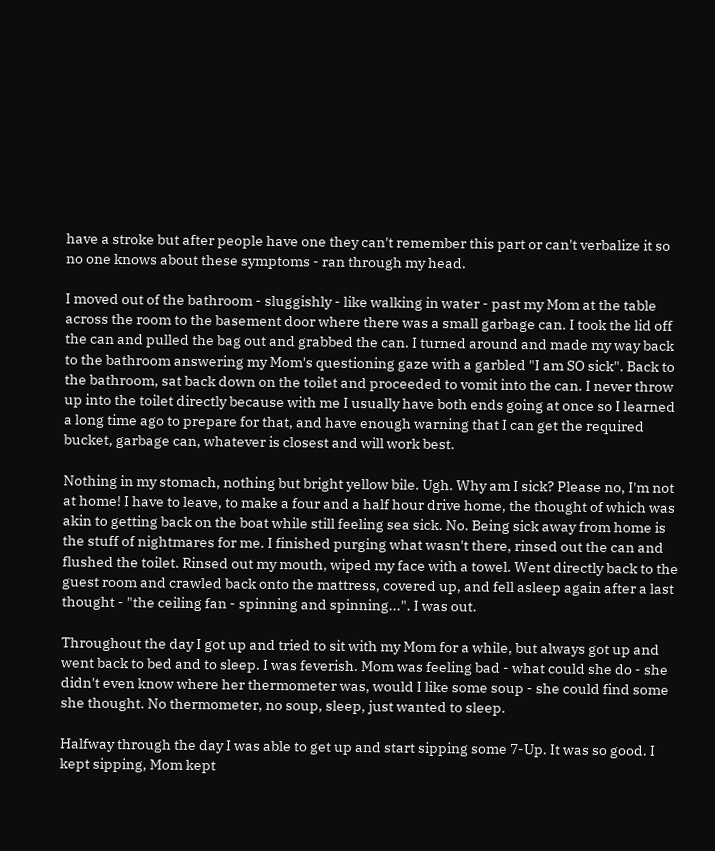have a stroke but after people have one they can't remember this part or can't verbalize it so no one knows about these symptoms - ran through my head.

I moved out of the bathroom - sluggishly - like walking in water - past my Mom at the table across the room to the basement door where there was a small garbage can. I took the lid off the can and pulled the bag out and grabbed the can. I turned around and made my way back to the bathroom answering my Mom's questioning gaze with a garbled "I am SO sick". Back to the bathroom, sat back down on the toilet and proceeded to vomit into the can. I never throw up into the toilet directly because with me I usually have both ends going at once so I learned a long time ago to prepare for that, and have enough warning that I can get the required bucket, garbage can, whatever is closest and will work best.

Nothing in my stomach, nothing but bright yellow bile. Ugh. Why am I sick? Please no, I'm not at home! I have to leave, to make a four and a half hour drive home, the thought of which was akin to getting back on the boat while still feeling sea sick. No. Being sick away from home is the stuff of nightmares for me. I finished purging what wasn't there, rinsed out the can and flushed the toilet. Rinsed out my mouth, wiped my face with a towel. Went directly back to the guest room and crawled back onto the mattress, covered up, and fell asleep again after a last thought - "the ceiling fan - spinning and spinning...". I was out.

Throughout the day I got up and tried to sit with my Mom for a while, but always got up and went back to bed and to sleep. I was feverish. Mom was feeling bad - what could she do - she didn't even know where her thermometer was, would I like some soup - she could find some she thought. No thermometer, no soup, sleep, just wanted to sleep.

Halfway through the day I was able to get up and start sipping some 7-Up. It was so good. I kept sipping, Mom kept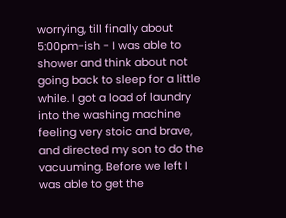worrying, till finally about 5:00pm-ish - I was able to shower and think about not going back to sleep for a little while. I got a load of laundry into the washing machine feeling very stoic and brave, and directed my son to do the vacuuming. Before we left I was able to get the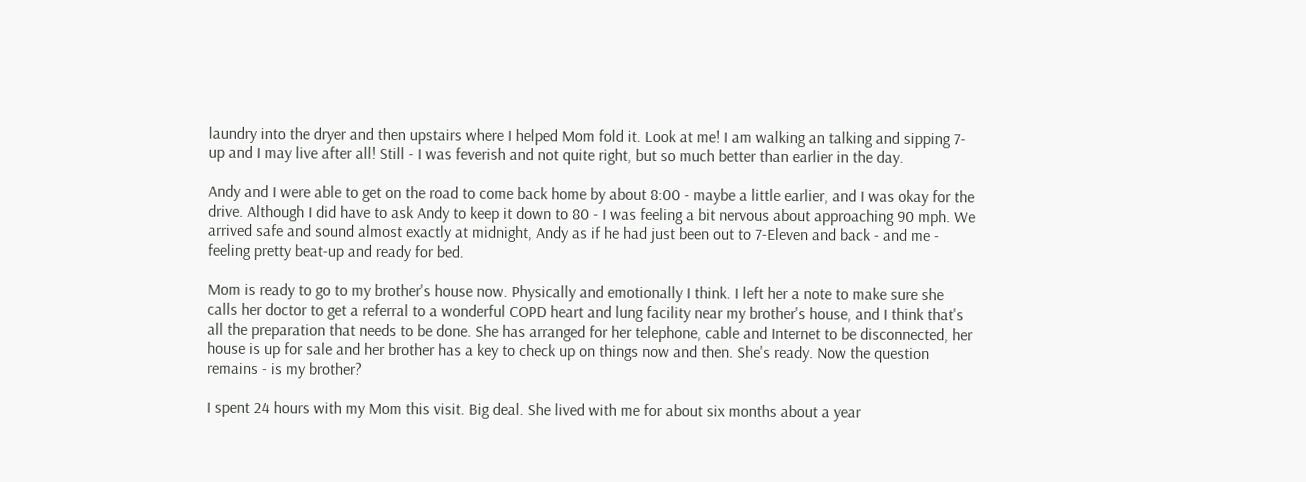laundry into the dryer and then upstairs where I helped Mom fold it. Look at me! I am walking an talking and sipping 7-up and I may live after all! Still - I was feverish and not quite right, but so much better than earlier in the day.

Andy and I were able to get on the road to come back home by about 8:00 - maybe a little earlier, and I was okay for the drive. Although I did have to ask Andy to keep it down to 80 - I was feeling a bit nervous about approaching 90 mph. We arrived safe and sound almost exactly at midnight, Andy as if he had just been out to 7-Eleven and back - and me - feeling pretty beat-up and ready for bed.

Mom is ready to go to my brother's house now. Physically and emotionally I think. I left her a note to make sure she calls her doctor to get a referral to a wonderful COPD heart and lung facility near my brother's house, and I think that's all the preparation that needs to be done. She has arranged for her telephone, cable and Internet to be disconnected, her house is up for sale and her brother has a key to check up on things now and then. She's ready. Now the question remains - is my brother?

I spent 24 hours with my Mom this visit. Big deal. She lived with me for about six months about a year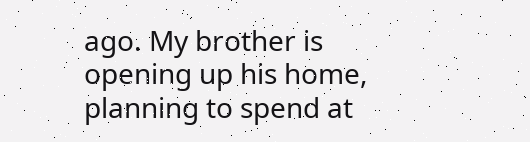ago. My brother is opening up his home, planning to spend at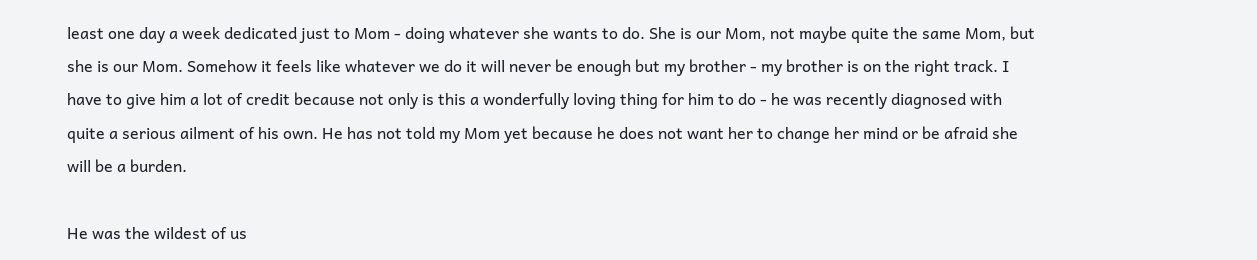least one day a week dedicated just to Mom - doing whatever she wants to do. She is our Mom, not maybe quite the same Mom, but she is our Mom. Somehow it feels like whatever we do it will never be enough but my brother - my brother is on the right track. I have to give him a lot of credit because not only is this a wonderfully loving thing for him to do - he was recently diagnosed with quite a serious ailment of his own. He has not told my Mom yet because he does not want her to change her mind or be afraid she will be a burden.

He was the wildest of us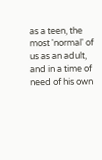as a teen, the most 'normal' of us as an adult, and in a time of need of his own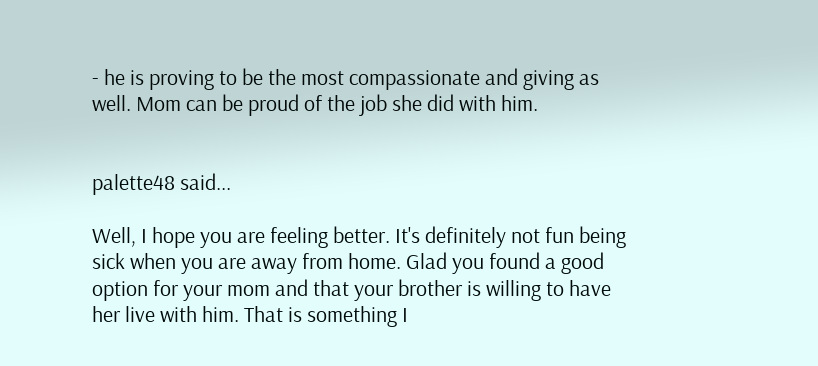- he is proving to be the most compassionate and giving as well. Mom can be proud of the job she did with him.


palette48 said...

Well, I hope you are feeling better. It's definitely not fun being sick when you are away from home. Glad you found a good option for your mom and that your brother is willing to have her live with him. That is something I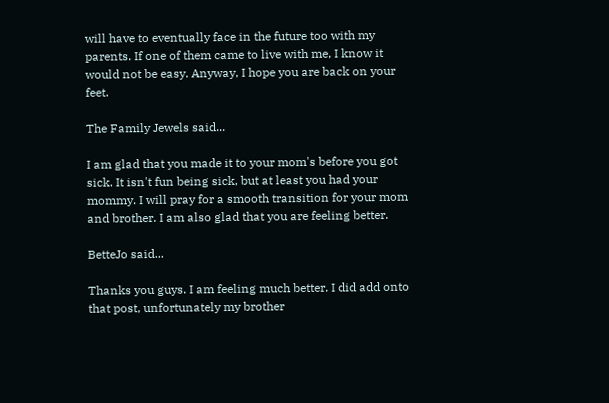will have to eventually face in the future too with my parents. If one of them came to live with me, I know it would not be easy. Anyway, I hope you are back on your feet.

The Family Jewels said...

I am glad that you made it to your mom's before you got sick. It isn't fun being sick, but at least you had your mommy. I will pray for a smooth transition for your mom and brother. I am also glad that you are feeling better.

BetteJo said...

Thanks you guys. I am feeling much better. I did add onto that post, unfortunately my brother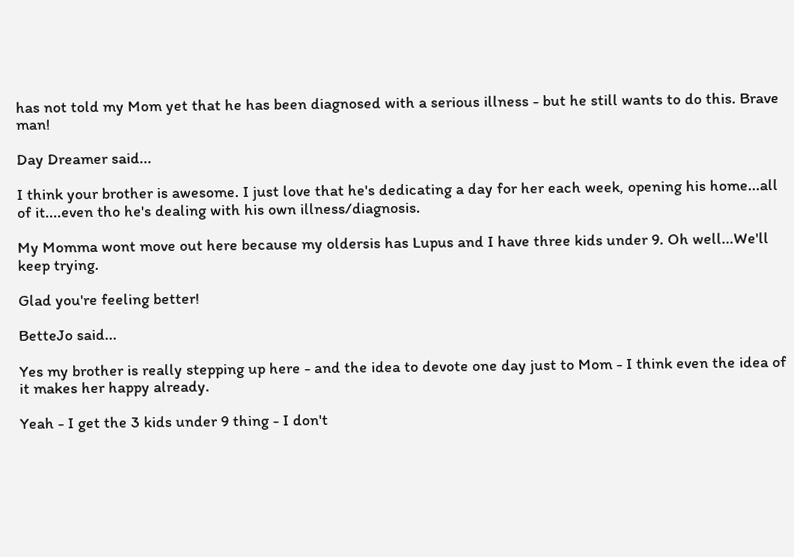has not told my Mom yet that he has been diagnosed with a serious illness - but he still wants to do this. Brave man!

Day Dreamer said...

I think your brother is awesome. I just love that he's dedicating a day for her each week, opening his home...all of it....even tho he's dealing with his own illness/diagnosis.

My Momma wont move out here because my oldersis has Lupus and I have three kids under 9. Oh well...We'll keep trying.

Glad you're feeling better!

BetteJo said...

Yes my brother is really stepping up here - and the idea to devote one day just to Mom - I think even the idea of it makes her happy already.

Yeah - I get the 3 kids under 9 thing - I don't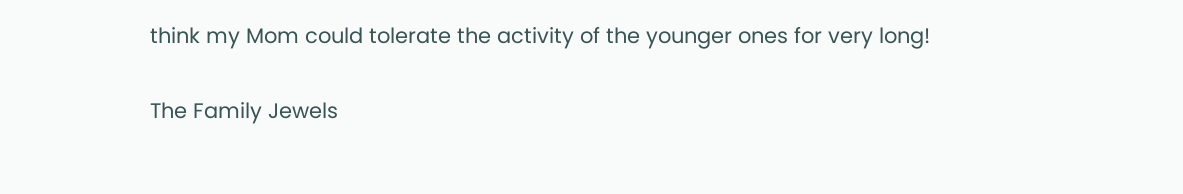think my Mom could tolerate the activity of the younger ones for very long!

The Family Jewels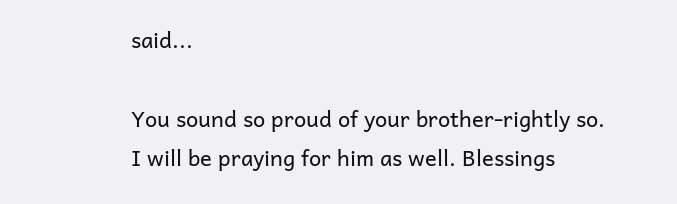said...

You sound so proud of your brother-rightly so. I will be praying for him as well. Blessings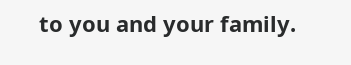to you and your family.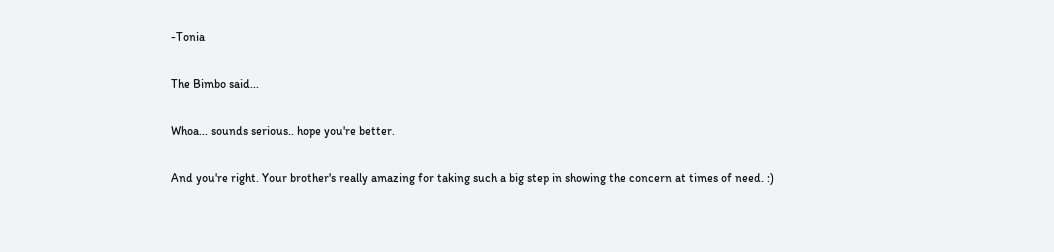-Tonia

The Bimbo said...

Whoa... sounds serious.. hope you're better.

And you're right. Your brother's really amazing for taking such a big step in showing the concern at times of need. :)